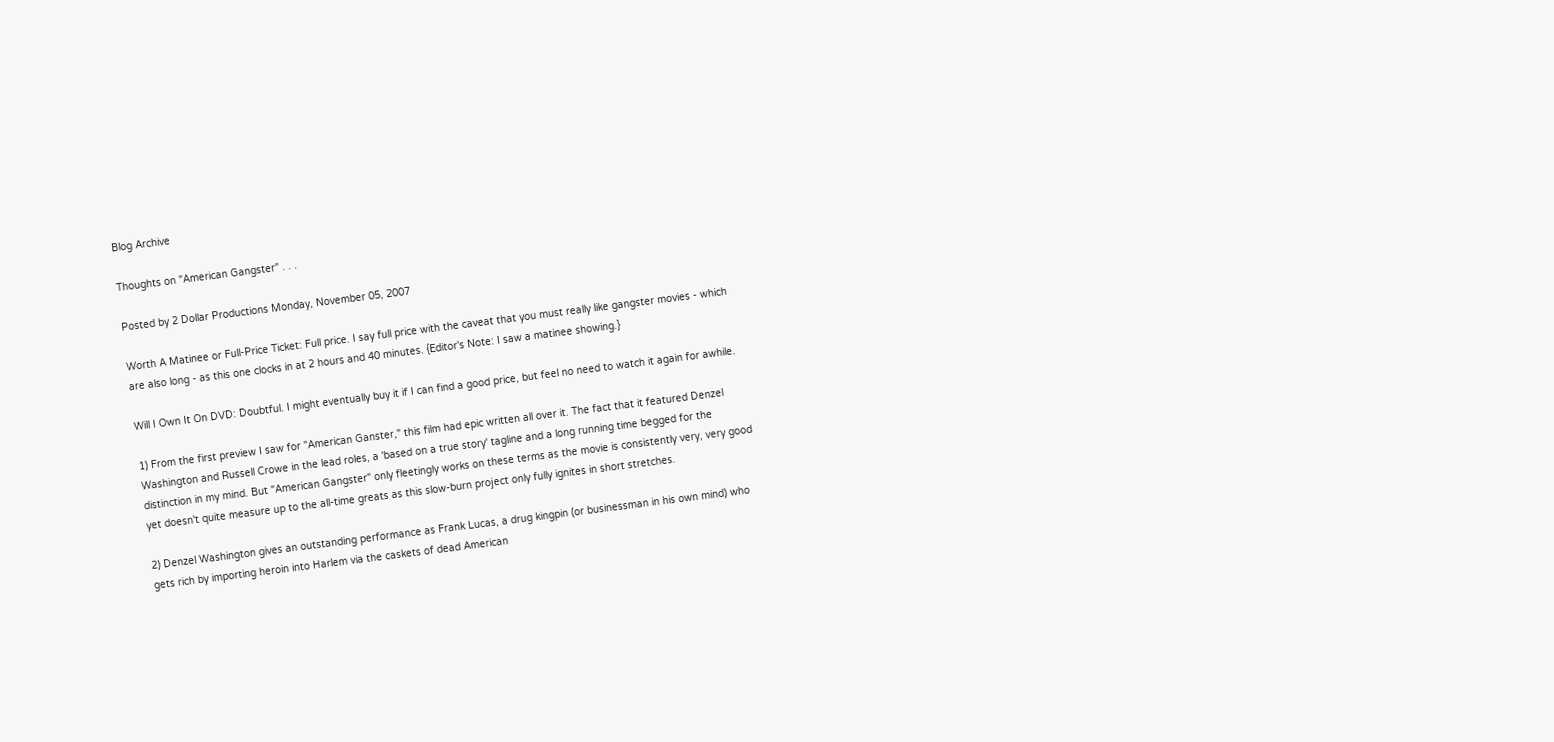Blog Archive

Thoughts on "American Gangster" . . .

Posted by 2 Dollar Productions Monday, November 05, 2007

Worth A Matinee or Full-Price Ticket: Full price. I say full price with the caveat that you must really like gangster movies - which are also long - as this one clocks in at 2 hours and 40 minutes. {Editor's Note: I saw a matinee showing.}

Will I Own It On DVD: Doubtful. I might eventually buy it if I can find a good price, but feel no need to watch it again for awhile.

1) From the first preview I saw for "American Ganster," this film had epic written all over it. The fact that it featured Denzel Washington and Russell Crowe in the lead roles, a 'based on a true story' tagline and a long running time begged for the distinction in my mind. But "American Gangster" only fleetingly works on these terms as the movie is consistently very, very good yet doesn't quite measure up to the all-time greats as this slow-burn project only fully ignites in short stretches.

2) Denzel Washington gives an outstanding performance as Frank Lucas, a drug kingpin (or businessman in his own mind) who gets rich by importing heroin into Harlem via the caskets of dead American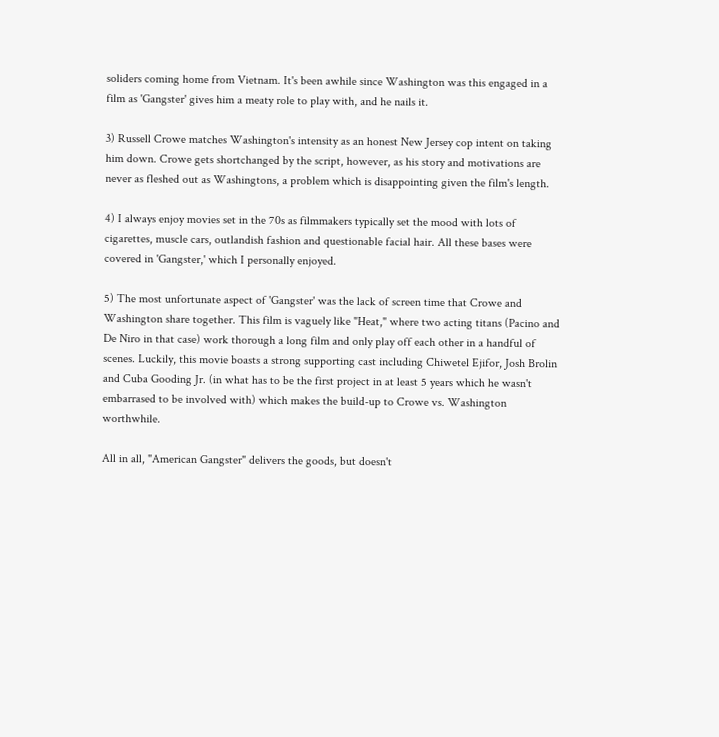soliders coming home from Vietnam. It's been awhile since Washington was this engaged in a film as 'Gangster' gives him a meaty role to play with, and he nails it.

3) Russell Crowe matches Washington's intensity as an honest New Jersey cop intent on taking him down. Crowe gets shortchanged by the script, however, as his story and motivations are never as fleshed out as Washingtons, a problem which is disappointing given the film's length.

4) I always enjoy movies set in the 70s as filmmakers typically set the mood with lots of cigarettes, muscle cars, outlandish fashion and questionable facial hair. All these bases were covered in 'Gangster,' which I personally enjoyed.

5) The most unfortunate aspect of 'Gangster' was the lack of screen time that Crowe and Washington share together. This film is vaguely like "Heat," where two acting titans (Pacino and De Niro in that case) work thorough a long film and only play off each other in a handful of scenes. Luckily, this movie boasts a strong supporting cast including Chiwetel Ejifor, Josh Brolin and Cuba Gooding Jr. (in what has to be the first project in at least 5 years which he wasn't embarrased to be involved with) which makes the build-up to Crowe vs. Washington worthwhile.

All in all, "American Gangster" delivers the goods, but doesn't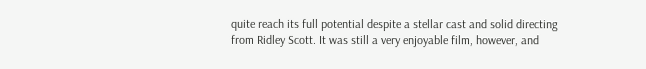quite reach its full potential despite a stellar cast and solid directing from Ridley Scott. It was still a very enjoyable film, however, and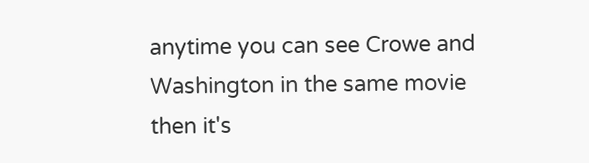anytime you can see Crowe and Washington in the same movie then it's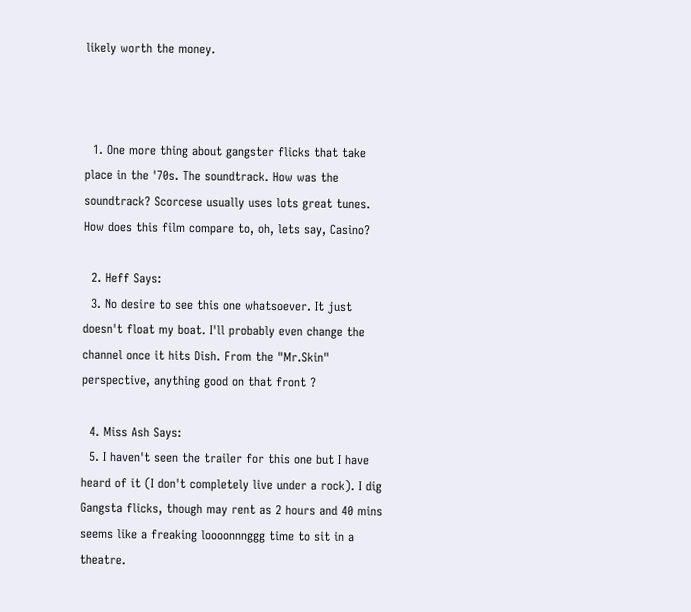likely worth the money.



  1. One more thing about gangster flicks that take place in the '70s. The soundtrack. How was the soundtrack? Scorcese usually uses lots great tunes. How does this film compare to, oh, lets say, Casino?

  2. Heff Says:
  3. No desire to see this one whatsoever. It just doesn't float my boat. I'll probably even change the channel once it hits Dish. From the "Mr.Skin" perspective, anything good on that front ?

  4. Miss Ash Says:
  5. I haven't seen the trailer for this one but I have heard of it (I don't completely live under a rock). I dig Gangsta flicks, though may rent as 2 hours and 40 mins seems like a freaking loooonnnggg time to sit in a theatre.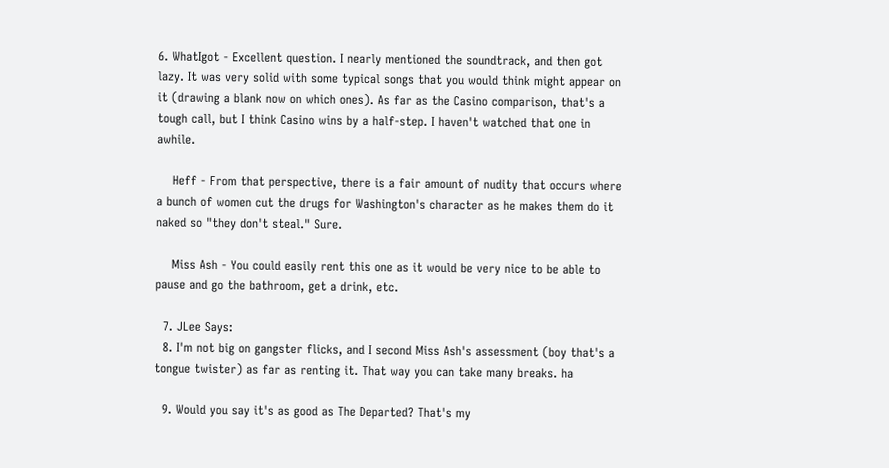6. WhatIgot - Excellent question. I nearly mentioned the soundtrack, and then got lazy. It was very solid with some typical songs that you would think might appear on it (drawing a blank now on which ones). As far as the Casino comparison, that's a tough call, but I think Casino wins by a half-step. I haven't watched that one in awhile.

    Heff - From that perspective, there is a fair amount of nudity that occurs where a bunch of women cut the drugs for Washington's character as he makes them do it naked so "they don't steal." Sure.

    Miss Ash - You could easily rent this one as it would be very nice to be able to pause and go the bathroom, get a drink, etc.

  7. JLee Says:
  8. I'm not big on gangster flicks, and I second Miss Ash's assessment (boy that's a tongue twister) as far as renting it. That way you can take many breaks. ha

  9. Would you say it's as good as The Departed? That's my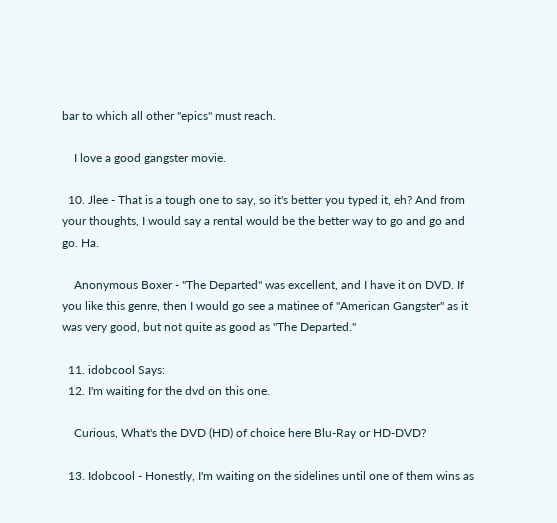bar to which all other "epics" must reach.

    I love a good gangster movie.

  10. Jlee - That is a tough one to say, so it's better you typed it, eh? And from your thoughts, I would say a rental would be the better way to go and go and go. Ha.

    Anonymous Boxer - "The Departed" was excellent, and I have it on DVD. If you like this genre, then I would go see a matinee of "American Gangster" as it was very good, but not quite as good as "The Departed."

  11. idobcool Says:
  12. I'm waiting for the dvd on this one.

    Curious, What's the DVD (HD) of choice here Blu-Ray or HD-DVD?

  13. Idobcool - Honestly, I'm waiting on the sidelines until one of them wins as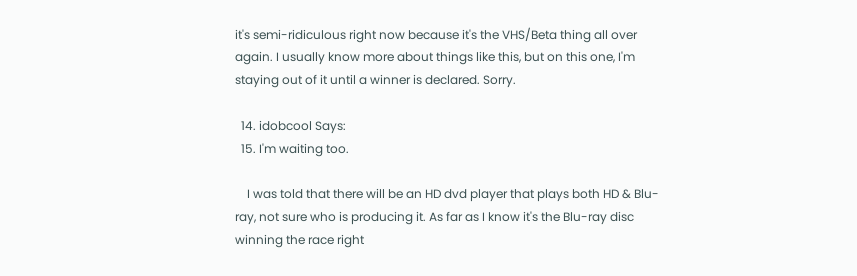it's semi-ridiculous right now because it's the VHS/Beta thing all over again. I usually know more about things like this, but on this one, I'm staying out of it until a winner is declared. Sorry.

  14. idobcool Says:
  15. I'm waiting too.

    I was told that there will be an HD dvd player that plays both HD & Blu-ray, not sure who is producing it. As far as I know it's the Blu-ray disc winning the race right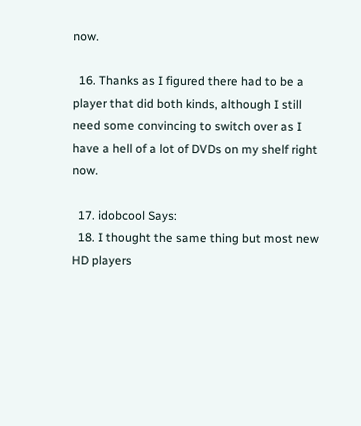now.

  16. Thanks as I figured there had to be a player that did both kinds, although I still need some convincing to switch over as I have a hell of a lot of DVDs on my shelf right now.

  17. idobcool Says:
  18. I thought the same thing but most new HD players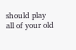should play all of your old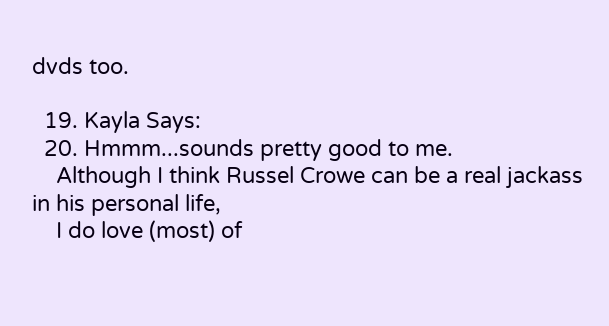dvds too.

  19. Kayla Says:
  20. Hmmm...sounds pretty good to me.
    Although I think Russel Crowe can be a real jackass in his personal life,
    I do love (most) of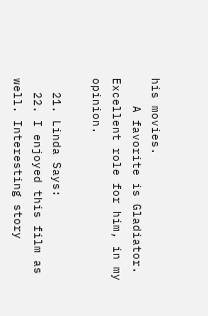his movies.
    A favorite is Gladiator. Excellent role for him, in my opinion.

  21. Linda Says:
  22. I enjoyed this film as well. Interesting story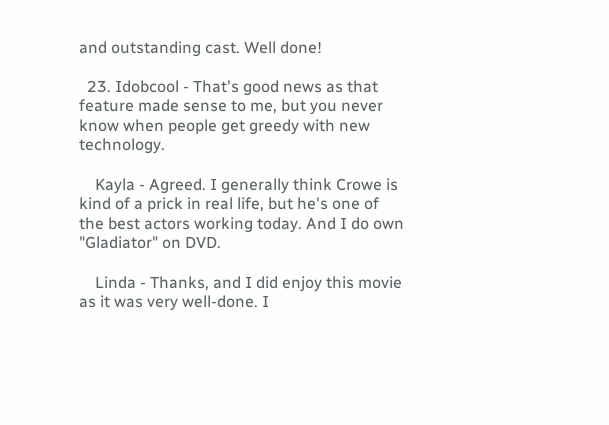and outstanding cast. Well done!

  23. Idobcool - That's good news as that feature made sense to me, but you never know when people get greedy with new technology.

    Kayla - Agreed. I generally think Crowe is kind of a prick in real life, but he's one of the best actors working today. And I do own "Gladiator" on DVD.

    Linda - Thanks, and I did enjoy this movie as it was very well-done. I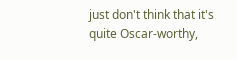just don't think that it's quite Oscar-worthy,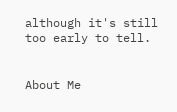although it's still too early to tell.


About Me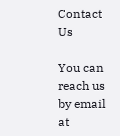Contact Us

You can reach us by email at